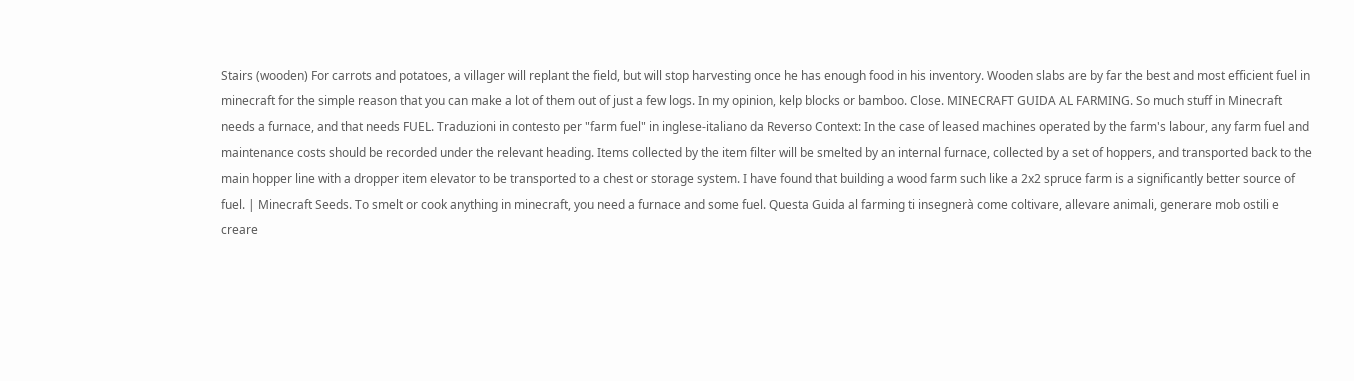Stairs (wooden) For carrots and potatoes, a villager will replant the field, but will stop harvesting once he has enough food in his inventory. Wooden slabs are by far the best and most efficient fuel in minecraft for the simple reason that you can make a lot of them out of just a few logs. In my opinion, kelp blocks or bamboo. Close. MINECRAFT GUIDA AL FARMING. So much stuff in Minecraft needs a furnace, and that needs FUEL. Traduzioni in contesto per "farm fuel" in inglese-italiano da Reverso Context: In the case of leased machines operated by the farm's labour, any farm fuel and maintenance costs should be recorded under the relevant heading. Items collected by the item filter will be smelted by an internal furnace, collected by a set of hoppers, and transported back to the main hopper line with a dropper item elevator to be transported to a chest or storage system. I have found that building a wood farm such like a 2x2 spruce farm is a significantly better source of fuel. | Minecraft Seeds. To smelt or cook anything in minecraft, you need a furnace and some fuel. Questa Guida al farming ti insegnerà come coltivare, allevare animali, generare mob ostili e creare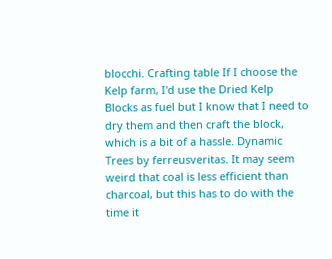blocchi. Crafting table If I choose the Kelp farm, I'd use the Dried Kelp Blocks as fuel but I know that I need to dry them and then craft the block, which is a bit of a hassle. Dynamic Trees by ferreusveritas. It may seem weird that coal is less efficient than charcoal, but this has to do with the time it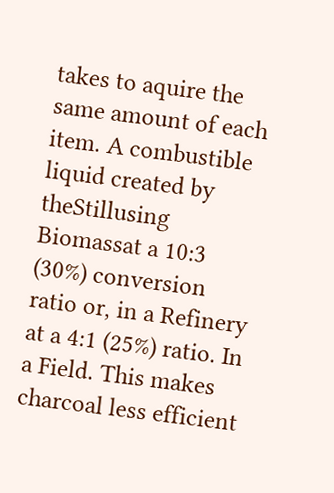takes to aquire the same amount of each item. A combustible liquid created by theStillusing Biomassat a 10:3 (30%) conversion ratio or, in a Refinery at a 4:1 (25%) ratio. In a Field. This makes charcoal less efficient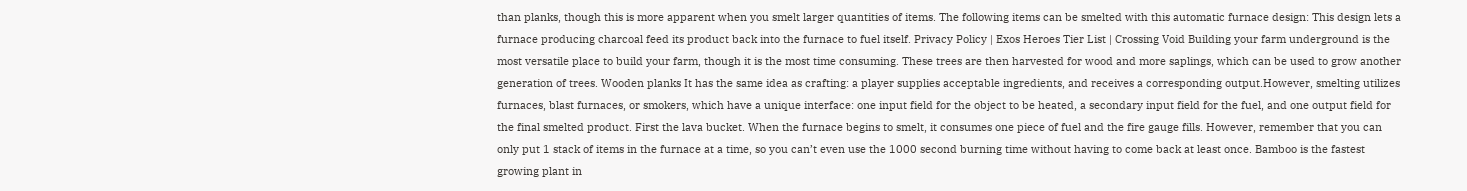than planks, though this is more apparent when you smelt larger quantities of items. The following items can be smelted with this automatic furnace design: This design lets a furnace producing charcoal feed its product back into the furnace to fuel itself. Privacy Policy | Exos Heroes Tier List | Crossing Void Building your farm underground is the most versatile place to build your farm, though it is the most time consuming. These trees are then harvested for wood and more saplings, which can be used to grow another generation of trees. Wooden planks It has the same idea as crafting: a player supplies acceptable ingredients, and receives a corresponding output.However, smelting utilizes furnaces, blast furnaces, or smokers, which have a unique interface: one input field for the object to be heated, a secondary input field for the fuel, and one output field for the final smelted product. First the lava bucket. When the furnace begins to smelt, it consumes one piece of fuel and the fire gauge fills. However, remember that you can only put 1 stack of items in the furnace at a time, so you can’t even use the 1000 second burning time without having to come back at least once. Bamboo is the fastest growing plant in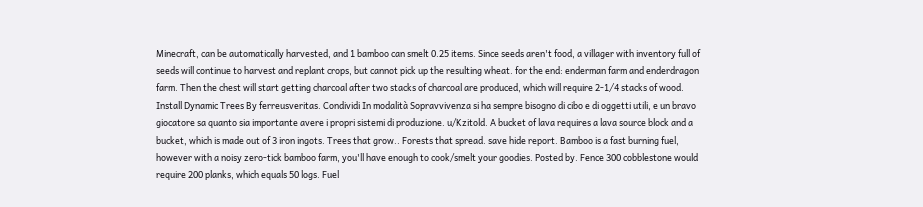Minecraft, can be automatically harvested, and 1 bamboo can smelt 0.25 items. Since seeds aren't food, a villager with inventory full of seeds will continue to harvest and replant crops, but cannot pick up the resulting wheat. for the end: enderman farm and enderdragon farm. Then the chest will start getting charcoal after two stacks of charcoal are produced, which will require 2-1⁄4 stacks of wood. Install Dynamic Trees By ferreusveritas. Condividi In modalità Sopravvivenza si ha sempre bisogno di cibo e di oggetti utili, e un bravo giocatore sa quanto sia importante avere i propri sistemi di produzione. u/Kzitold. A bucket of lava requires a lava source block and a bucket, which is made out of 3 iron ingots. Trees that grow.. Forests that spread. save hide report. Bamboo is a fast burning fuel, however with a noisy zero-tick bamboo farm, you'll have enough to cook/smelt your goodies. Posted by. Fence 300 cobblestone would require 200 planks, which equals 50 logs. Fuel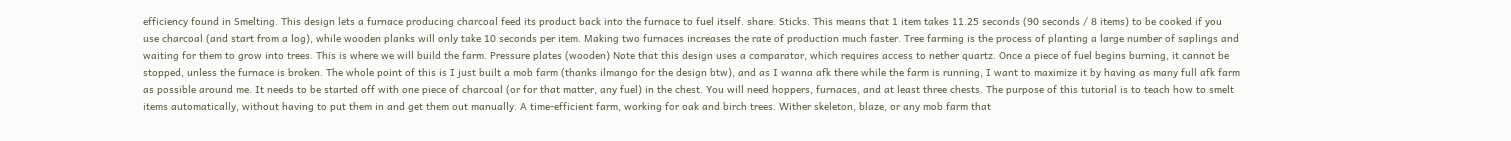efficiency found in Smelting. This design lets a furnace producing charcoal feed its product back into the furnace to fuel itself. share. Sticks. This means that 1 item takes 11.25 seconds (90 seconds / 8 items) to be cooked if you use charcoal (and start from a log), while wooden planks will only take 10 seconds per item. Making two furnaces increases the rate of production much faster. Tree farming is the process of planting a large number of saplings and waiting for them to grow into trees. This is where we will build the farm. Pressure plates (wooden) Note that this design uses a comparator, which requires access to nether quartz. Once a piece of fuel begins burning, it cannot be stopped, unless the furnace is broken. The whole point of this is I just built a mob farm (thanks ilmango for the design btw), and as I wanna afk there while the farm is running, I want to maximize it by having as many full afk farm as possible around me. It needs to be started off with one piece of charcoal (or for that matter, any fuel) in the chest. You will need hoppers, furnaces, and at least three chests. The purpose of this tutorial is to teach how to smelt items automatically, without having to put them in and get them out manually. A time-efficient farm, working for oak and birch trees. Wither skeleton, blaze, or any mob farm that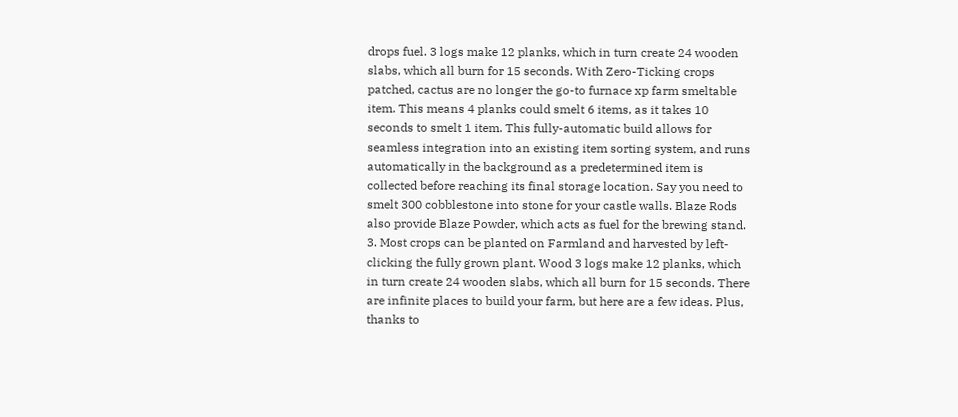drops fuel. 3 logs make 12 planks, which in turn create 24 wooden slabs, which all burn for 15 seconds. With Zero-Ticking crops patched, cactus are no longer the go-to furnace xp farm smeltable item. This means 4 planks could smelt 6 items, as it takes 10 seconds to smelt 1 item. This fully-automatic build allows for seamless integration into an existing item sorting system, and runs automatically in the background as a predetermined item is collected before reaching its final storage location. Say you need to smelt 300 cobblestone into stone for your castle walls. Blaze Rods also provide Blaze Powder, which acts as fuel for the brewing stand. 3. Most crops can be planted on Farmland and harvested by left-clicking the fully grown plant. Wood 3 logs make 12 planks, which in turn create 24 wooden slabs, which all burn for 15 seconds. There are infinite places to build your farm, but here are a few ideas. Plus, thanks to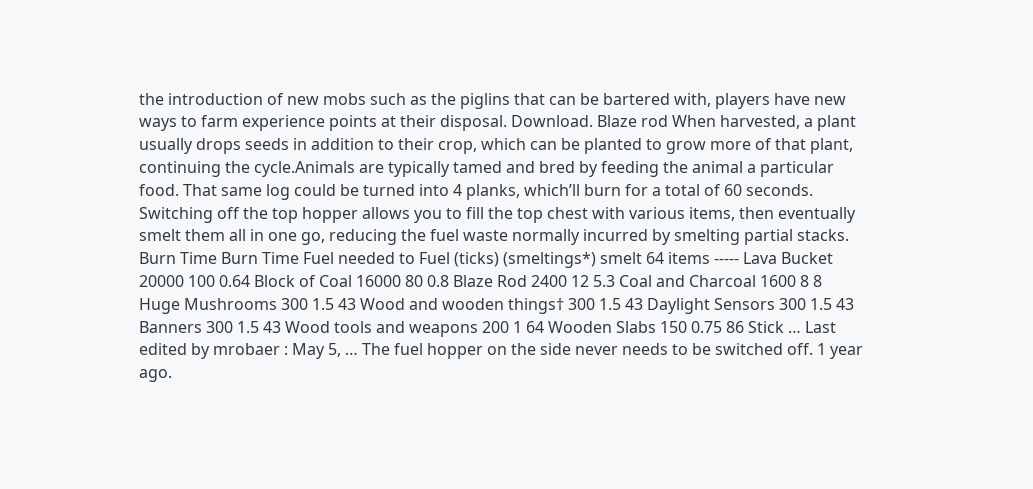the introduction of new mobs such as the piglins that can be bartered with, players have new ways to farm experience points at their disposal. Download. Blaze rod When harvested, a plant usually drops seeds in addition to their crop, which can be planted to grow more of that plant, continuing the cycle.Animals are typically tamed and bred by feeding the animal a particular food. That same log could be turned into 4 planks, which’ll burn for a total of 60 seconds. Switching off the top hopper allows you to fill the top chest with various items, then eventually smelt them all in one go, reducing the fuel waste normally incurred by smelting partial stacks. Burn Time Burn Time Fuel needed to Fuel (ticks) (smeltings*) smelt 64 items ----- Lava Bucket 20000 100 0.64 Block of Coal 16000 80 0.8 Blaze Rod 2400 12 5.3 Coal and Charcoal 1600 8 8 Huge Mushrooms 300 1.5 43 Wood and wooden things† 300 1.5 43 Daylight Sensors 300 1.5 43 Banners 300 1.5 43 Wood tools and weapons 200 1 64 Wooden Slabs 150 0.75 86 Stick … Last edited by mrobaer : May 5, … The fuel hopper on the side never needs to be switched off. 1 year ago.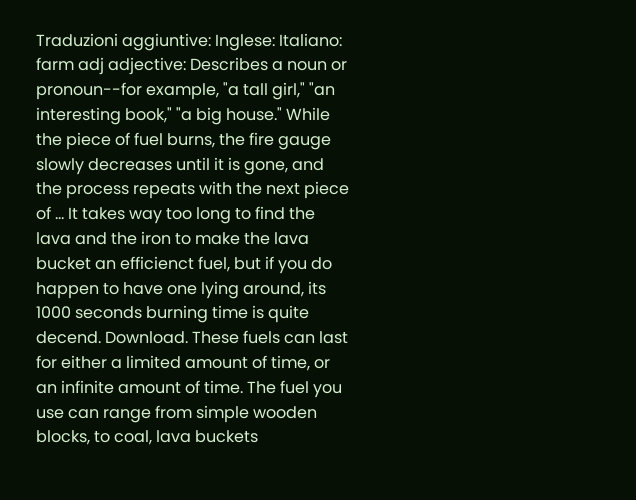Traduzioni aggiuntive: Inglese: Italiano: farm adj adjective: Describes a noun or pronoun--for example, "a tall girl," "an interesting book," "a big house." While the piece of fuel burns, the fire gauge slowly decreases until it is gone, and the process repeats with the next piece of … It takes way too long to find the lava and the iron to make the lava bucket an efficienct fuel, but if you do happen to have one lying around, its 1000 seconds burning time is quite decend. Download. These fuels can last for either a limited amount of time, or an infinite amount of time. The fuel you use can range from simple wooden blocks, to coal, lava buckets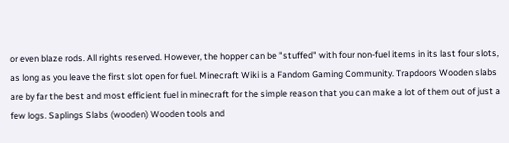or even blaze rods. All rights reserved. However, the hopper can be "stuffed" with four non-fuel items in its last four slots, as long as you leave the first slot open for fuel. Minecraft Wiki is a Fandom Gaming Community. Trapdoors Wooden slabs are by far the best and most efficient fuel in minecraft for the simple reason that you can make a lot of them out of just a few logs. Saplings Slabs (wooden) Wooden tools and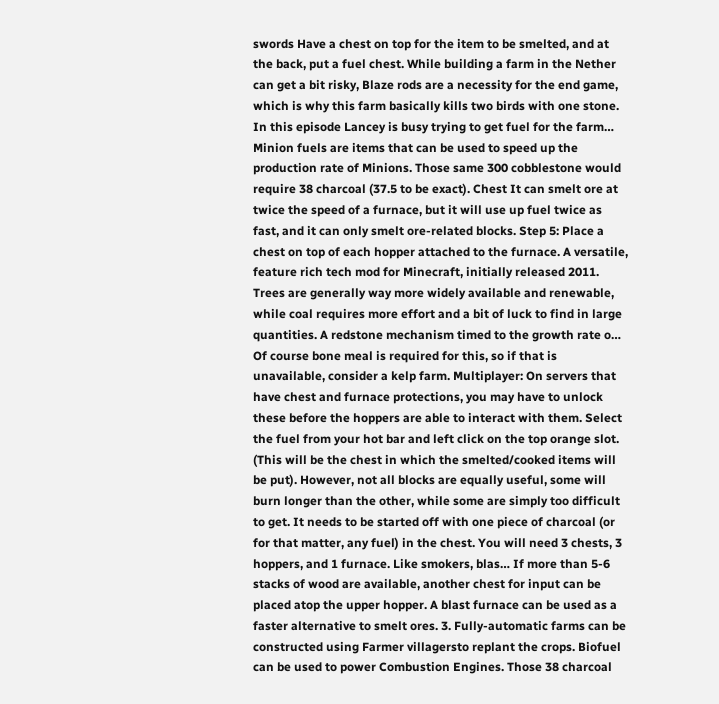swords Have a chest on top for the item to be smelted, and at the back, put a fuel chest. While building a farm in the Nether can get a bit risky, Blaze rods are a necessity for the end game, which is why this farm basically kills two birds with one stone. In this episode Lancey is busy trying to get fuel for the farm… Minion fuels are items that can be used to speed up the production rate of Minions. Those same 300 cobblestone would require 38 charcoal (37.5 to be exact). Chest It can smelt ore at twice the speed of a furnace, but it will use up fuel twice as fast, and it can only smelt ore-related blocks. Step 5: Place a chest on top of each hopper attached to the furnace. A versatile, feature rich tech mod for Minecraft, initially released 2011. Trees are generally way more widely available and renewable, while coal requires more effort and a bit of luck to find in large quantities. A redstone mechanism timed to the growth rate o… Of course bone meal is required for this, so if that is unavailable, consider a kelp farm. Multiplayer: On servers that have chest and furnace protections, you may have to unlock these before the hoppers are able to interact with them. Select the fuel from your hot bar and left click on the top orange slot. (This will be the chest in which the smelted/cooked items will be put). However, not all blocks are equally useful, some will burn longer than the other, while some are simply too difficult to get. It needs to be started off with one piece of charcoal (or for that matter, any fuel) in the chest. You will need 3 chests, 3 hoppers, and 1 furnace. Like smokers, blas… If more than 5-6 stacks of wood are available, another chest for input can be placed atop the upper hopper. A blast furnace can be used as a faster alternative to smelt ores. 3. Fully-automatic farms can be constructed using Farmer villagersto replant the crops. Biofuel can be used to power Combustion Engines. Those 38 charcoal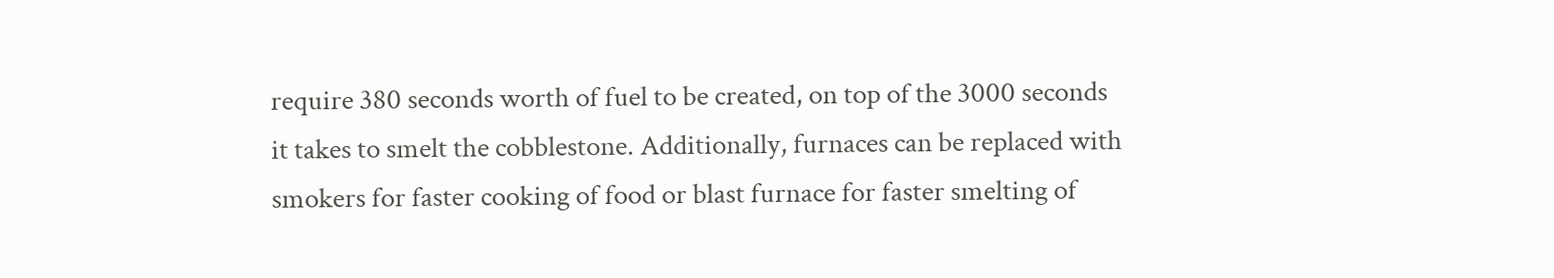require 380 seconds worth of fuel to be created, on top of the 3000 seconds it takes to smelt the cobblestone. Additionally, furnaces can be replaced with smokers for faster cooking of food or blast furnace for faster smelting of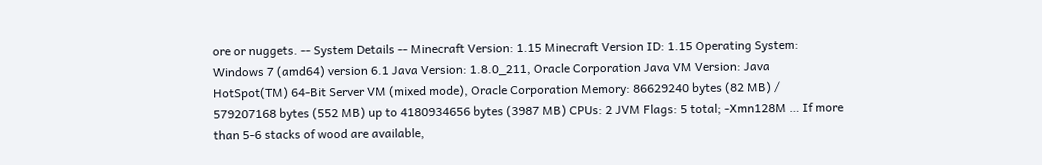ore or nuggets. -- System Details -- Minecraft Version: 1.15 Minecraft Version ID: 1.15 Operating System: Windows 7 (amd64) version 6.1 Java Version: 1.8.0_211, Oracle Corporation Java VM Version: Java HotSpot(TM) 64-Bit Server VM (mixed mode), Oracle Corporation Memory: 86629240 bytes (82 MB) / 579207168 bytes (552 MB) up to 4180934656 bytes (3987 MB) CPUs: 2 JVM Flags: 5 total; -Xmn128M … If more than 5-6 stacks of wood are available,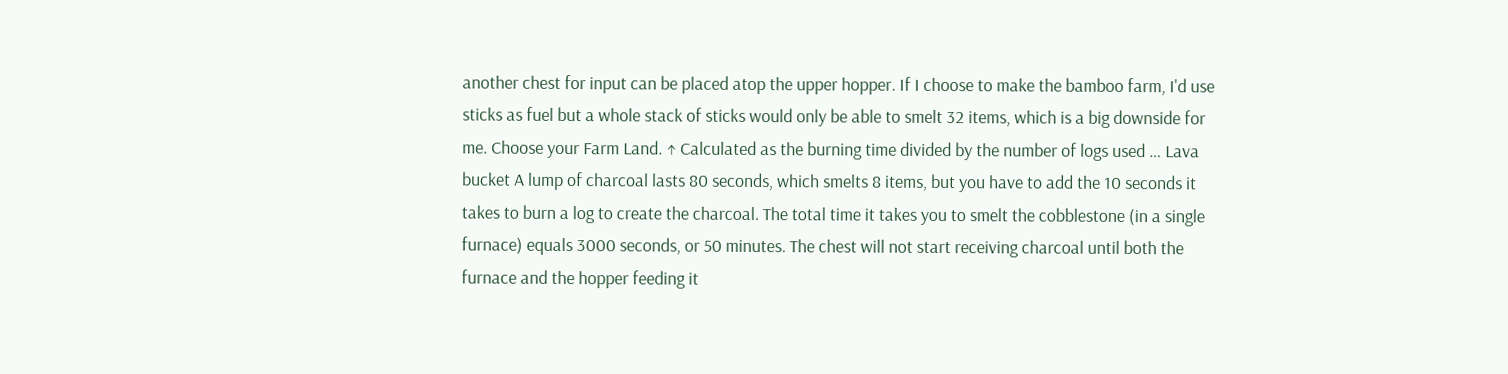another chest for input can be placed atop the upper hopper. If I choose to make the bamboo farm, I'd use sticks as fuel but a whole stack of sticks would only be able to smelt 32 items, which is a big downside for me. Choose your Farm Land. ↑ Calculated as the burning time divided by the number of logs used … Lava bucket A lump of charcoal lasts 80 seconds, which smelts 8 items, but you have to add the 10 seconds it takes to burn a log to create the charcoal. The total time it takes you to smelt the cobblestone (in a single furnace) equals 3000 seconds, or 50 minutes. The chest will not start receiving charcoal until both the furnace and the hopper feeding it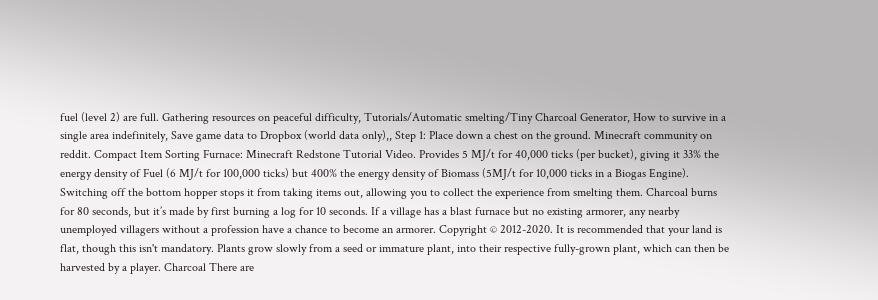fuel (level 2) are full. Gathering resources on peaceful difficulty, Tutorials/Automatic smelting/Tiny Charcoal Generator, How to survive in a single area indefinitely, Save game data to Dropbox (world data only),, Step 1: Place down a chest on the ground. Minecraft community on reddit. Compact Item Sorting Furnace: Minecraft Redstone Tutorial Video. Provides 5 MJ/t for 40,000 ticks (per bucket), giving it 33% the energy density of Fuel (6 MJ/t for 100,000 ticks) but 400% the energy density of Biomass (5MJ/t for 10,000 ticks in a Biogas Engine). Switching off the bottom hopper stops it from taking items out, allowing you to collect the experience from smelting them. Charcoal burns for 80 seconds, but it’s made by first burning a log for 10 seconds. If a village has a blast furnace but no existing armorer, any nearby unemployed villagers without a profession have a chance to become an armorer. Copyright © 2012-2020. It is recommended that your land is flat, though this isn't mandatory. Plants grow slowly from a seed or immature plant, into their respective fully-grown plant, which can then be harvested by a player. Charcoal There are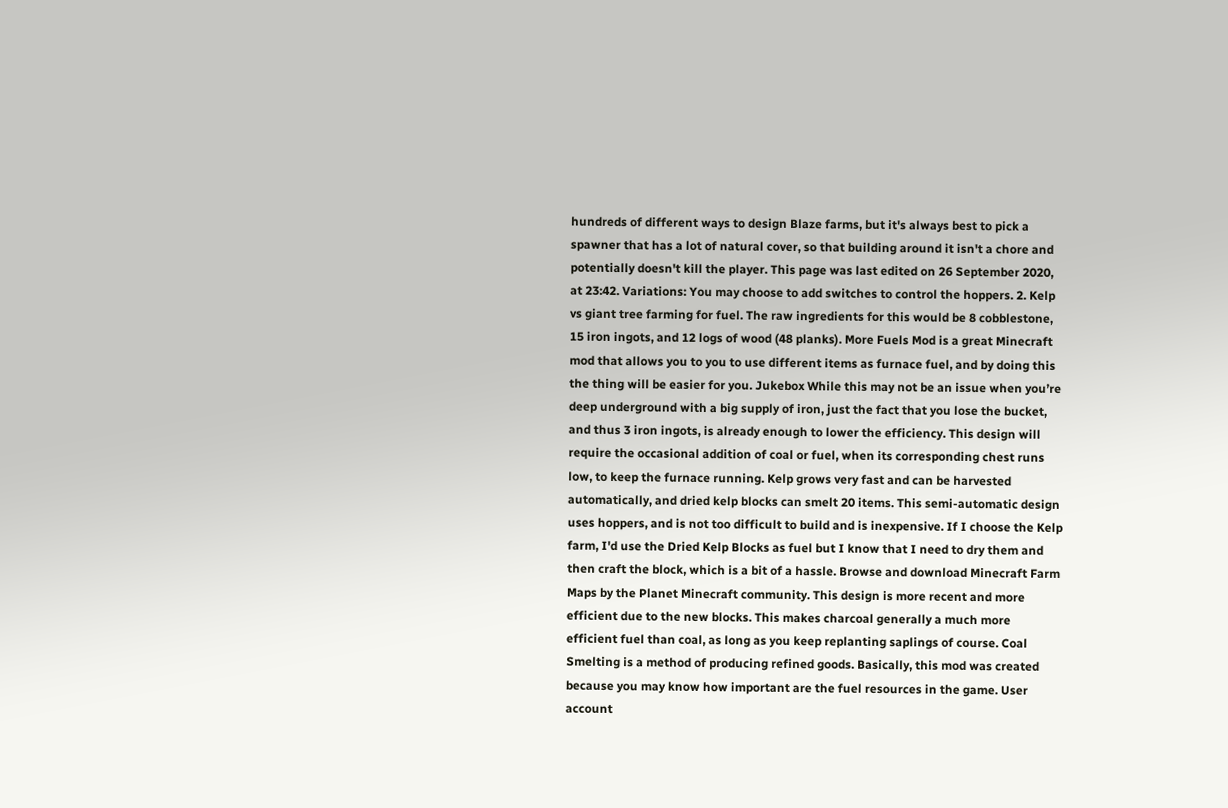hundreds of different ways to design Blaze farms, but it's always best to pick a spawner that has a lot of natural cover, so that building around it isn't a chore and potentially doesn't kill the player. This page was last edited on 26 September 2020, at 23:42. Variations: You may choose to add switches to control the hoppers. 2. Kelp vs giant tree farming for fuel. The raw ingredients for this would be 8 cobblestone, 15 iron ingots, and 12 logs of wood (48 planks). More Fuels Mod is a great Minecraft mod that allows you to you to use different items as furnace fuel, and by doing this the thing will be easier for you. Jukebox While this may not be an issue when you’re deep underground with a big supply of iron, just the fact that you lose the bucket, and thus 3 iron ingots, is already enough to lower the efficiency. This design will require the occasional addition of coal or fuel, when its corresponding chest runs low, to keep the furnace running. Kelp grows very fast and can be harvested automatically, and dried kelp blocks can smelt 20 items. This semi-automatic design uses hoppers, and is not too difficult to build and is inexpensive. If I choose the Kelp farm, I'd use the Dried Kelp Blocks as fuel but I know that I need to dry them and then craft the block, which is a bit of a hassle. Browse and download Minecraft Farm Maps by the Planet Minecraft community. This design is more recent and more efficient due to the new blocks. This makes charcoal generally a much more efficient fuel than coal, as long as you keep replanting saplings of course. Coal Smelting is a method of producing refined goods. Basically, this mod was created because you may know how important are the fuel resources in the game. User account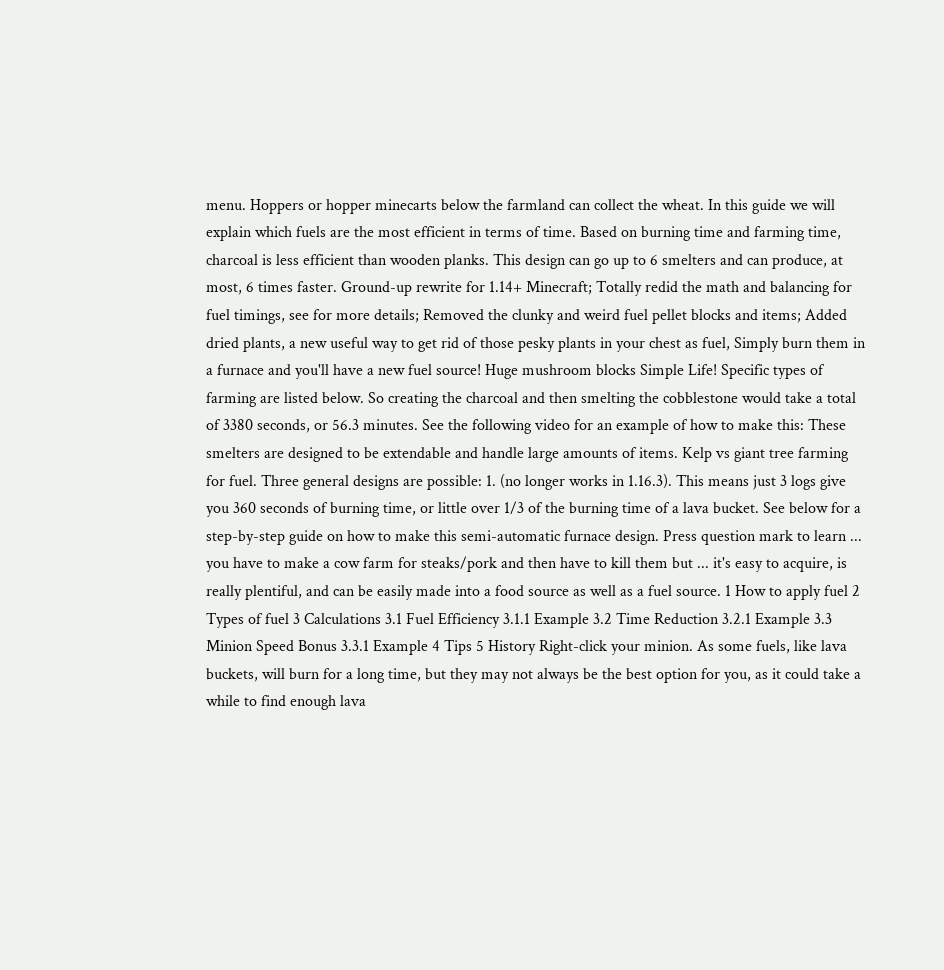menu. Hoppers or hopper minecarts below the farmland can collect the wheat. In this guide we will explain which fuels are the most efficient in terms of time. Based on burning time and farming time, charcoal is less efficient than wooden planks. This design can go up to 6 smelters and can produce, at most, 6 times faster. Ground-up rewrite for 1.14+ Minecraft; Totally redid the math and balancing for fuel timings, see for more details; Removed the clunky and weird fuel pellet blocks and items; Added dried plants, a new useful way to get rid of those pesky plants in your chest as fuel, Simply burn them in a furnace and you'll have a new fuel source! Huge mushroom blocks Simple Life! Specific types of farming are listed below. So creating the charcoal and then smelting the cobblestone would take a total of 3380 seconds, or 56.3 minutes. See the following video for an example of how to make this: These smelters are designed to be extendable and handle large amounts of items. Kelp vs giant tree farming for fuel. Three general designs are possible: 1. (no longer works in 1.16.3). This means just 3 logs give you 360 seconds of burning time, or little over 1/3 of the burning time of a lava bucket. See below for a step-by-step guide on how to make this semi-automatic furnace design. Press question mark to learn ... you have to make a cow farm for steaks/pork and then have to kill them but ... it's easy to acquire, is really plentiful, and can be easily made into a food source as well as a fuel source. 1 How to apply fuel 2 Types of fuel 3 Calculations 3.1 Fuel Efficiency 3.1.1 Example 3.2 Time Reduction 3.2.1 Example 3.3 Minion Speed Bonus 3.3.1 Example 4 Tips 5 History Right-click your minion. As some fuels, like lava buckets, will burn for a long time, but they may not always be the best option for you, as it could take a while to find enough lava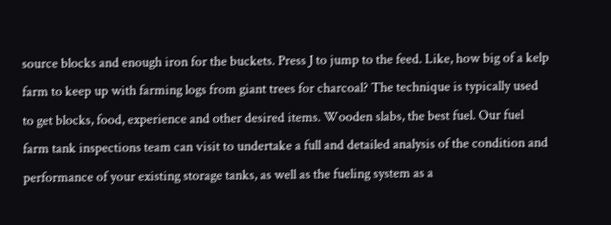source blocks and enough iron for the buckets. Press J to jump to the feed. Like, how big of a kelp farm to keep up with farming logs from giant trees for charcoal? The technique is typically used to get blocks, food, experience and other desired items. Wooden slabs, the best fuel. Our fuel farm tank inspections team can visit to undertake a full and detailed analysis of the condition and performance of your existing storage tanks, as well as the fueling system as a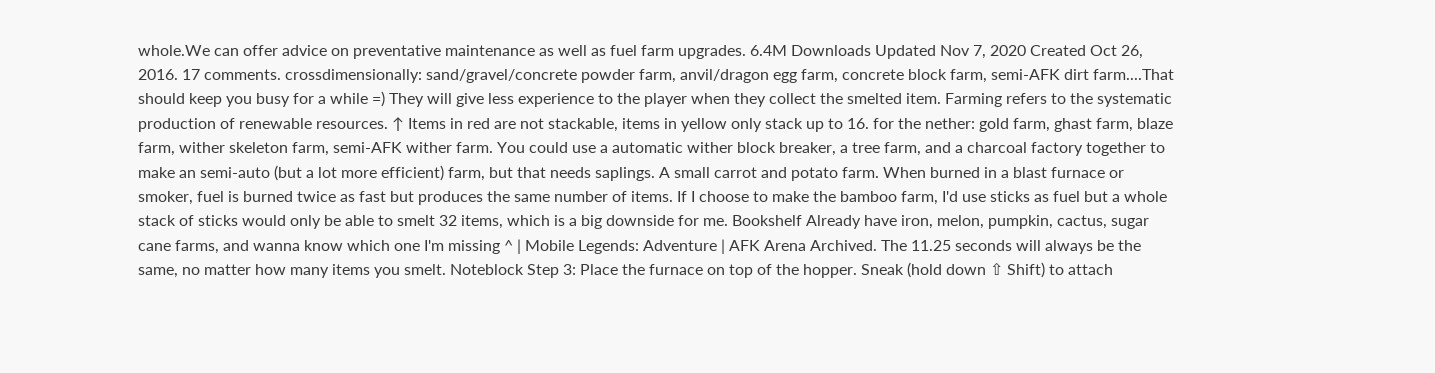whole.We can offer advice on preventative maintenance as well as fuel farm upgrades. 6.4M Downloads Updated Nov 7, 2020 Created Oct 26, 2016. 17 comments. crossdimensionally: sand/gravel/concrete powder farm, anvil/dragon egg farm, concrete block farm, semi-AFK dirt farm....That should keep you busy for a while =) They will give less experience to the player when they collect the smelted item. Farming refers to the systematic production of renewable resources. ↑ Items in red are not stackable, items in yellow only stack up to 16. for the nether: gold farm, ghast farm, blaze farm, wither skeleton farm, semi-AFK wither farm. You could use a automatic wither block breaker, a tree farm, and a charcoal factory together to make an semi-auto (but a lot more efficient) farm, but that needs saplings. A small carrot and potato farm. When burned in a blast furnace or smoker, fuel is burned twice as fast but produces the same number of items. If I choose to make the bamboo farm, I'd use sticks as fuel but a whole stack of sticks would only be able to smelt 32 items, which is a big downside for me. Bookshelf Already have iron, melon, pumpkin, cactus, sugar cane farms, and wanna know which one I'm missing ^ | Mobile Legends: Adventure | AFK Arena Archived. The 11.25 seconds will always be the same, no matter how many items you smelt. Noteblock Step 3: Place the furnace on top of the hopper. Sneak (hold down ⇧ Shift) to attach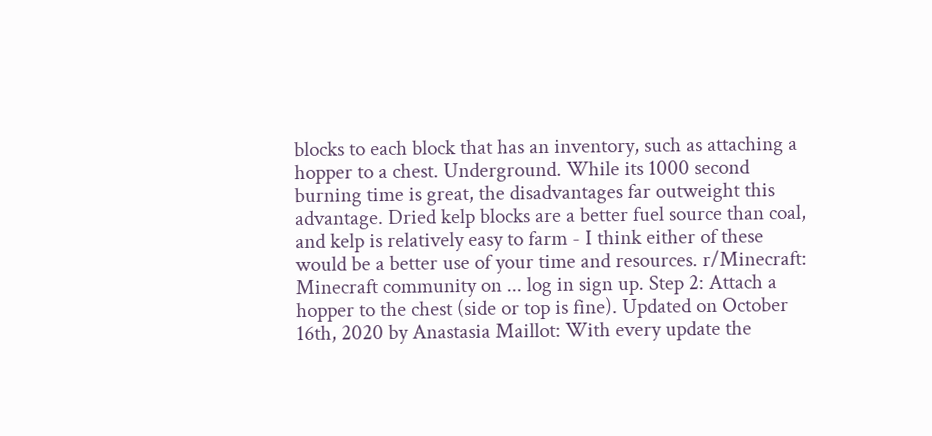blocks to each block that has an inventory, such as attaching a hopper to a chest. Underground. While its 1000 second burning time is great, the disadvantages far outweight this advantage. Dried kelp blocks are a better fuel source than coal, and kelp is relatively easy to farm - I think either of these would be a better use of your time and resources. r/Minecraft: Minecraft community on ... log in sign up. Step 2: Attach a hopper to the chest (side or top is fine). Updated on October 16th, 2020 by Anastasia Maillot: With every update the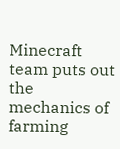Minecraft team puts out the mechanics of farming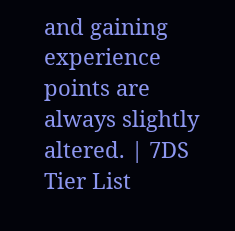and gaining experience points are always slightly altered. | 7DS Tier List